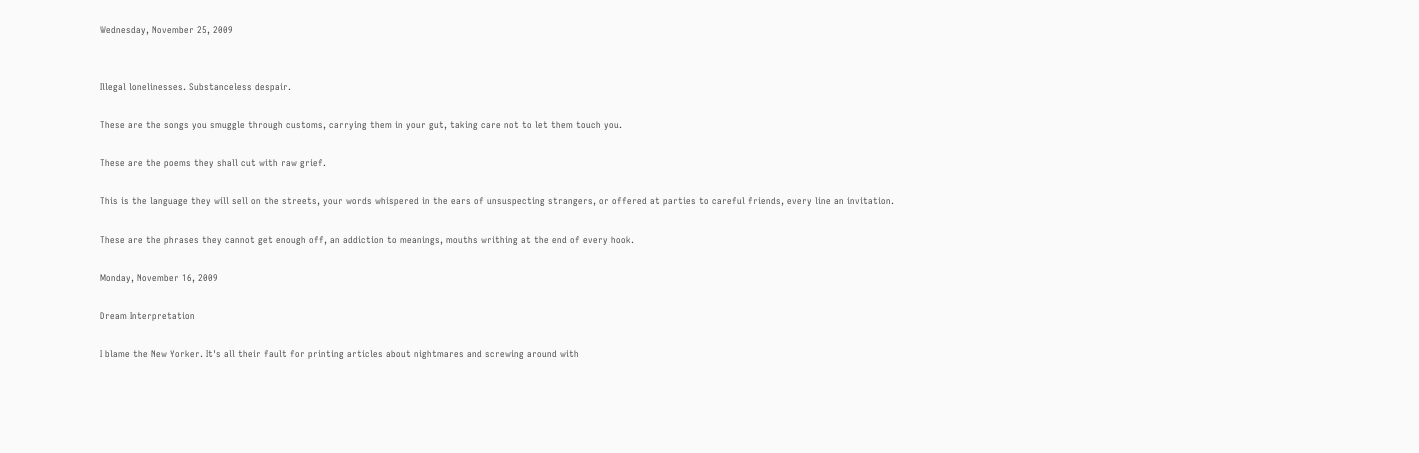Wednesday, November 25, 2009


Illegal lonelinesses. Substanceless despair.

These are the songs you smuggle through customs, carrying them in your gut, taking care not to let them touch you.

These are the poems they shall cut with raw grief.

This is the language they will sell on the streets, your words whispered in the ears of unsuspecting strangers, or offered at parties to careful friends, every line an invitation.

These are the phrases they cannot get enough off, an addiction to meanings, mouths writhing at the end of every hook.

Monday, November 16, 2009

Dream Interpretation

I blame the New Yorker. It's all their fault for printing articles about nightmares and screwing around with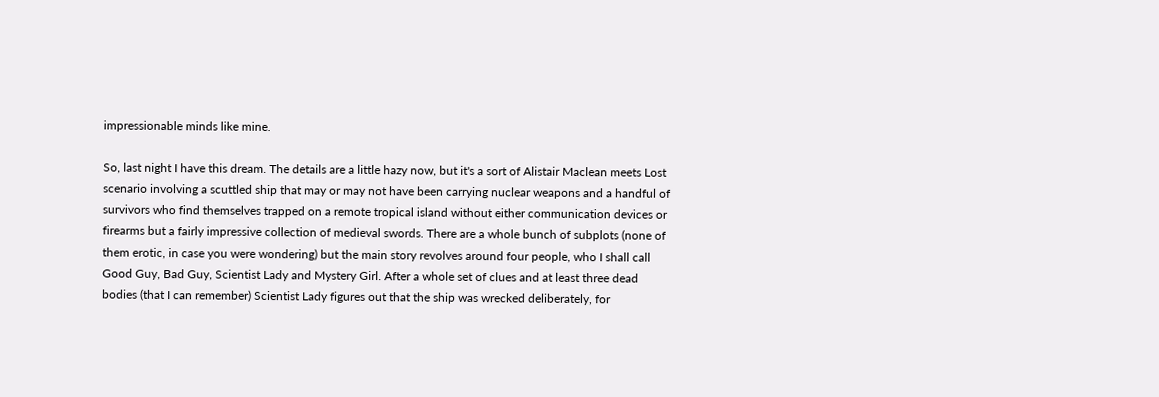impressionable minds like mine.

So, last night I have this dream. The details are a little hazy now, but it's a sort of Alistair Maclean meets Lost scenario involving a scuttled ship that may or may not have been carrying nuclear weapons and a handful of survivors who find themselves trapped on a remote tropical island without either communication devices or firearms but a fairly impressive collection of medieval swords. There are a whole bunch of subplots (none of them erotic, in case you were wondering) but the main story revolves around four people, who I shall call Good Guy, Bad Guy, Scientist Lady and Mystery Girl. After a whole set of clues and at least three dead bodies (that I can remember) Scientist Lady figures out that the ship was wrecked deliberately, for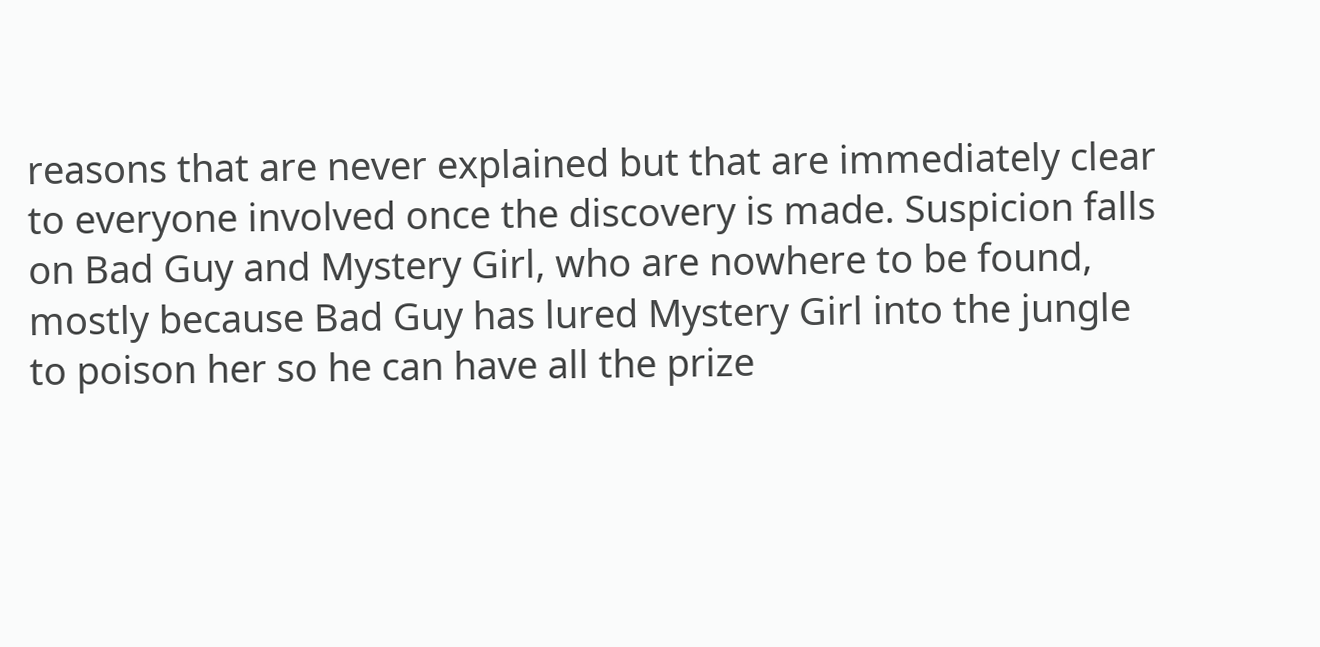reasons that are never explained but that are immediately clear to everyone involved once the discovery is made. Suspicion falls on Bad Guy and Mystery Girl, who are nowhere to be found, mostly because Bad Guy has lured Mystery Girl into the jungle to poison her so he can have all the prize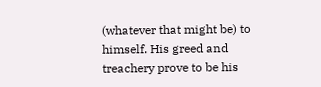(whatever that might be) to himself. His greed and treachery prove to be his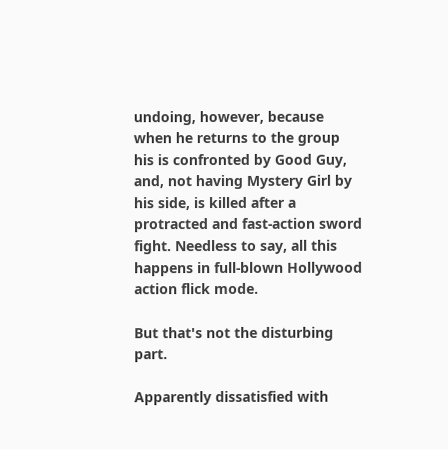undoing, however, because when he returns to the group his is confronted by Good Guy, and, not having Mystery Girl by his side, is killed after a protracted and fast-action sword fight. Needless to say, all this happens in full-blown Hollywood action flick mode.

But that's not the disturbing part.

Apparently dissatisfied with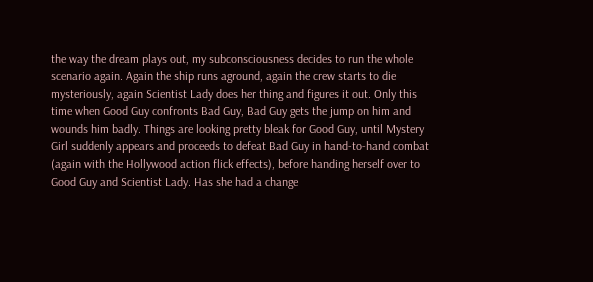the way the dream plays out, my subconsciousness decides to run the whole scenario again. Again the ship runs aground, again the crew starts to die mysteriously, again Scientist Lady does her thing and figures it out. Only this time when Good Guy confronts Bad Guy, Bad Guy gets the jump on him and wounds him badly. Things are looking pretty bleak for Good Guy, until Mystery Girl suddenly appears and proceeds to defeat Bad Guy in hand-to-hand combat (again with the Hollywood action flick effects), before handing herself over to Good Guy and Scientist Lady. Has she had a change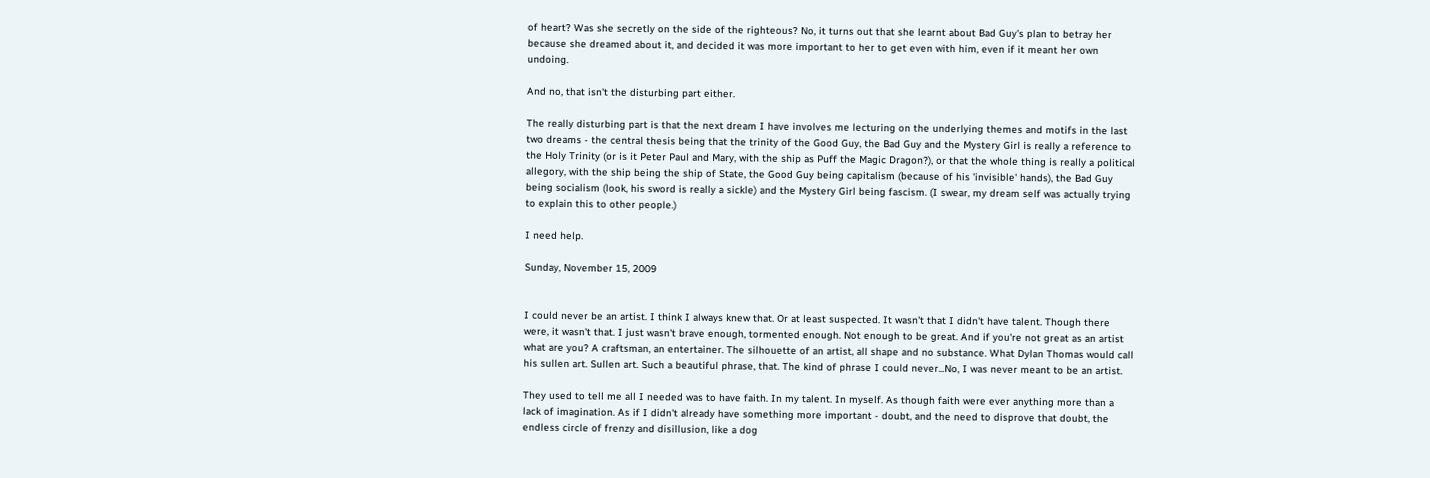of heart? Was she secretly on the side of the righteous? No, it turns out that she learnt about Bad Guy's plan to betray her because she dreamed about it, and decided it was more important to her to get even with him, even if it meant her own undoing.

And no, that isn't the disturbing part either.

The really disturbing part is that the next dream I have involves me lecturing on the underlying themes and motifs in the last two dreams - the central thesis being that the trinity of the Good Guy, the Bad Guy and the Mystery Girl is really a reference to the Holy Trinity (or is it Peter Paul and Mary, with the ship as Puff the Magic Dragon?), or that the whole thing is really a political allegory, with the ship being the ship of State, the Good Guy being capitalism (because of his 'invisible' hands), the Bad Guy being socialism (look, his sword is really a sickle) and the Mystery Girl being fascism. (I swear, my dream self was actually trying to explain this to other people.)

I need help.

Sunday, November 15, 2009


I could never be an artist. I think I always knew that. Or at least suspected. It wasn't that I didn't have talent. Though there were, it wasn't that. I just wasn't brave enough, tormented enough. Not enough to be great. And if you're not great as an artist what are you? A craftsman, an entertainer. The silhouette of an artist, all shape and no substance. What Dylan Thomas would call his sullen art. Sullen art. Such a beautiful phrase, that. The kind of phrase I could never...No, I was never meant to be an artist.

They used to tell me all I needed was to have faith. In my talent. In myself. As though faith were ever anything more than a lack of imagination. As if I didn't already have something more important - doubt, and the need to disprove that doubt, the endless circle of frenzy and disillusion, like a dog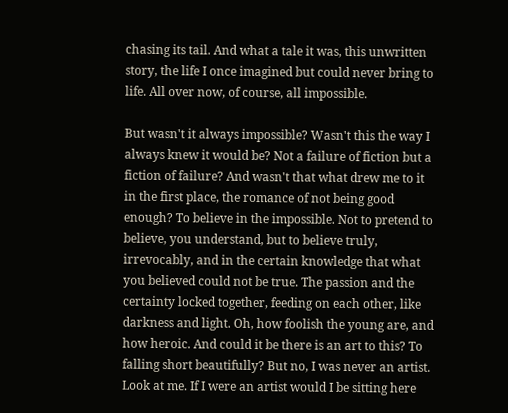chasing its tail. And what a tale it was, this unwritten story, the life I once imagined but could never bring to life. All over now, of course, all impossible.

But wasn't it always impossible? Wasn't this the way I always knew it would be? Not a failure of fiction but a fiction of failure? And wasn't that what drew me to it in the first place, the romance of not being good enough? To believe in the impossible. Not to pretend to believe, you understand, but to believe truly, irrevocably, and in the certain knowledge that what you believed could not be true. The passion and the certainty locked together, feeding on each other, like darkness and light. Oh, how foolish the young are, and how heroic. And could it be there is an art to this? To falling short beautifully? But no, I was never an artist. Look at me. If I were an artist would I be sitting here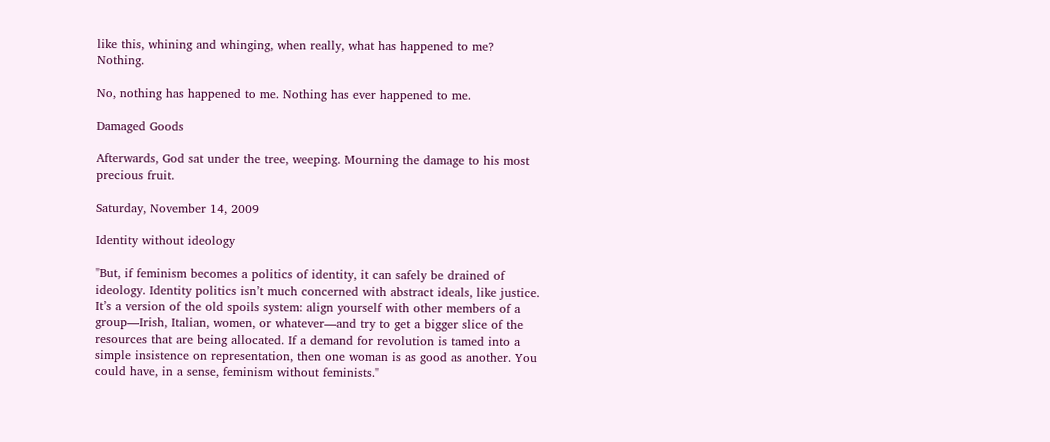like this, whining and whinging, when really, what has happened to me? Nothing.

No, nothing has happened to me. Nothing has ever happened to me.

Damaged Goods

Afterwards, God sat under the tree, weeping. Mourning the damage to his most precious fruit.

Saturday, November 14, 2009

Identity without ideology

"But, if feminism becomes a politics of identity, it can safely be drained of ideology. Identity politics isn’t much concerned with abstract ideals, like justice. It’s a version of the old spoils system: align yourself with other members of a group—Irish, Italian, women, or whatever—and try to get a bigger slice of the resources that are being allocated. If a demand for revolution is tamed into a simple insistence on representation, then one woman is as good as another. You could have, in a sense, feminism without feminists."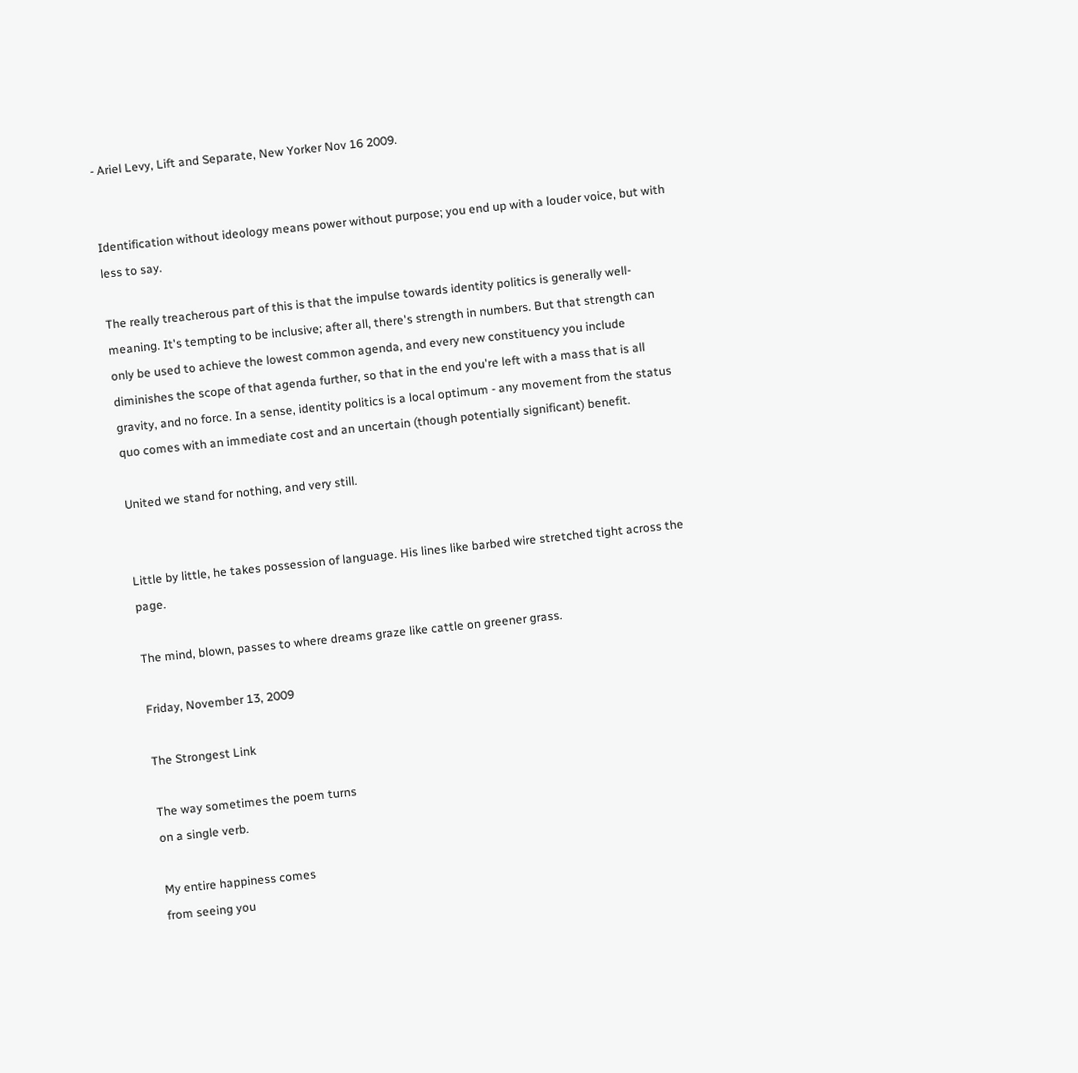- Ariel Levy, Lift and Separate, New Yorker Nov 16 2009.


Identification without ideology means power without purpose; you end up with a louder voice, but with less to say.

The really treacherous part of this is that the impulse towards identity politics is generally well-meaning. It's tempting to be inclusive; after all, there's strength in numbers. But that strength can only be used to achieve the lowest common agenda, and every new constituency you include diminishes the scope of that agenda further, so that in the end you're left with a mass that is all gravity, and no force. In a sense, identity politics is a local optimum - any movement from the status quo comes with an immediate cost and an uncertain (though potentially significant) benefit.

United we stand for nothing, and very still.


Little by little, he takes possession of language. His lines like barbed wire stretched tight across the page.

The mind, blown, passes to where dreams graze like cattle on greener grass.

Friday, November 13, 2009

The Strongest Link

The way sometimes the poem turns
on a single verb.

My entire happiness comes
from seeing you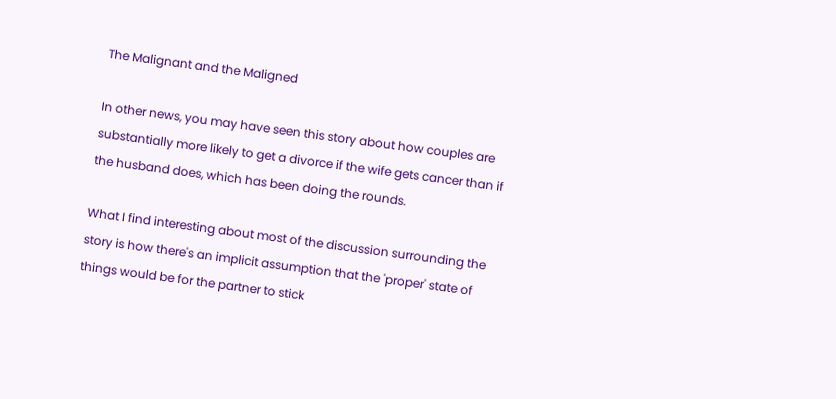The Malignant and the Maligned

In other news, you may have seen this story about how couples are substantially more likely to get a divorce if the wife gets cancer than if the husband does, which has been doing the rounds.

What I find interesting about most of the discussion surrounding the story is how there's an implicit assumption that the 'proper' state of things would be for the partner to stick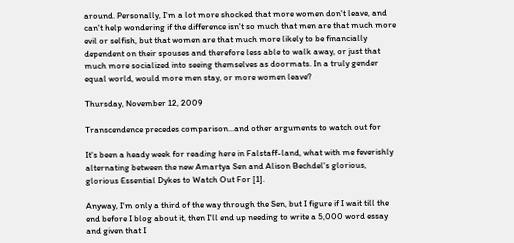around. Personally, I'm a lot more shocked that more women don't leave, and can't help wondering if the difference isn't so much that men are that much more evil or selfish, but that women are that much more likely to be financially dependent on their spouses and therefore less able to walk away, or just that much more socialized into seeing themselves as doormats. In a truly gender equal world, would more men stay, or more women leave?

Thursday, November 12, 2009

Transcendence precedes comparison...and other arguments to watch out for

It's been a heady week for reading here in Falstaff-land, what with me feverishly alternating between the new Amartya Sen and Alison Bechdel's glorious, glorious Essential Dykes to Watch Out For [1].

Anyway, I'm only a third of the way through the Sen, but I figure if I wait till the end before I blog about it, then I'll end up needing to write a 5,000 word essay and given that I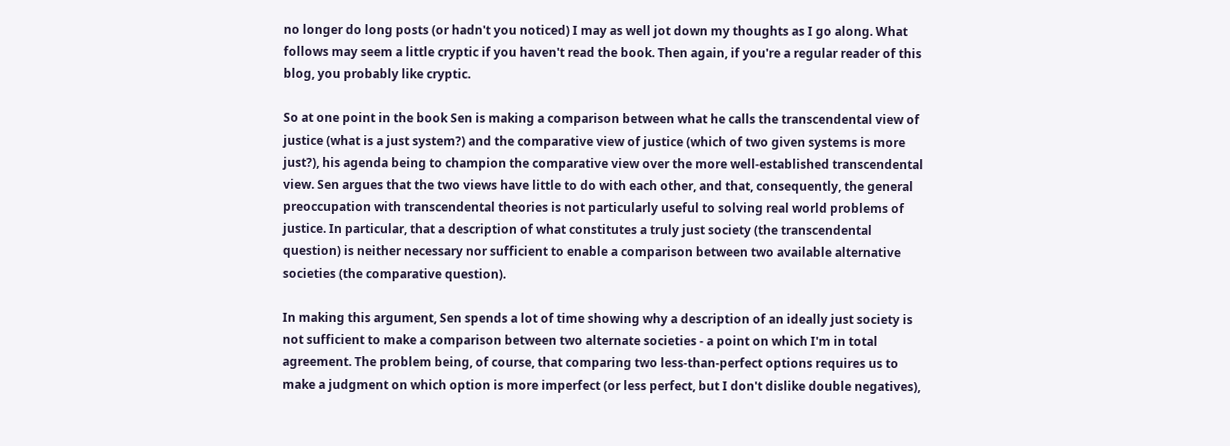no longer do long posts (or hadn't you noticed) I may as well jot down my thoughts as I go along. What follows may seem a little cryptic if you haven't read the book. Then again, if you're a regular reader of this blog, you probably like cryptic.

So at one point in the book Sen is making a comparison between what he calls the transcendental view of justice (what is a just system?) and the comparative view of justice (which of two given systems is more just?), his agenda being to champion the comparative view over the more well-established transcendental view. Sen argues that the two views have little to do with each other, and that, consequently, the general preoccupation with transcendental theories is not particularly useful to solving real world problems of justice. In particular, that a description of what constitutes a truly just society (the transcendental question) is neither necessary nor sufficient to enable a comparison between two available alternative societies (the comparative question).

In making this argument, Sen spends a lot of time showing why a description of an ideally just society is not sufficient to make a comparison between two alternate societies - a point on which I'm in total agreement. The problem being, of course, that comparing two less-than-perfect options requires us to make a judgment on which option is more imperfect (or less perfect, but I don't dislike double negatives),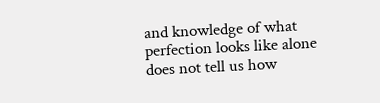and knowledge of what perfection looks like alone does not tell us how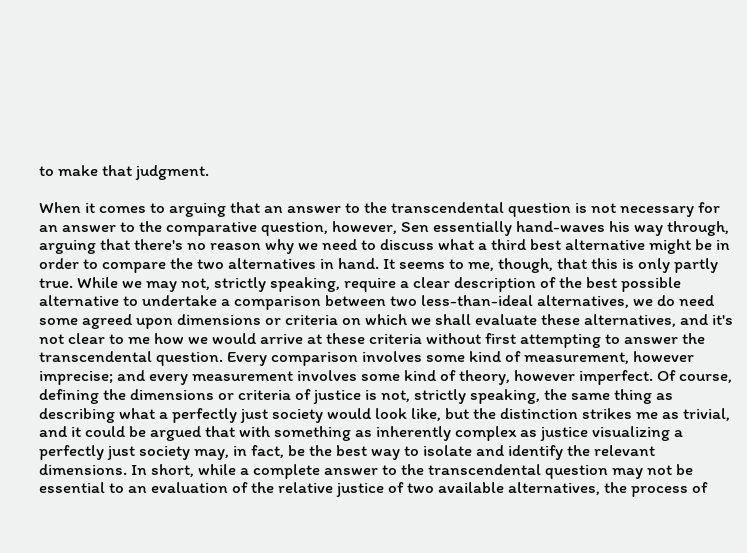to make that judgment.

When it comes to arguing that an answer to the transcendental question is not necessary for an answer to the comparative question, however, Sen essentially hand-waves his way through, arguing that there's no reason why we need to discuss what a third best alternative might be in order to compare the two alternatives in hand. It seems to me, though, that this is only partly true. While we may not, strictly speaking, require a clear description of the best possible alternative to undertake a comparison between two less-than-ideal alternatives, we do need some agreed upon dimensions or criteria on which we shall evaluate these alternatives, and it's not clear to me how we would arrive at these criteria without first attempting to answer the transcendental question. Every comparison involves some kind of measurement, however imprecise; and every measurement involves some kind of theory, however imperfect. Of course, defining the dimensions or criteria of justice is not, strictly speaking, the same thing as describing what a perfectly just society would look like, but the distinction strikes me as trivial, and it could be argued that with something as inherently complex as justice visualizing a perfectly just society may, in fact, be the best way to isolate and identify the relevant dimensions. In short, while a complete answer to the transcendental question may not be essential to an evaluation of the relative justice of two available alternatives, the process of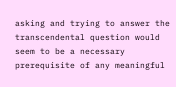asking and trying to answer the transcendental question would seem to be a necessary prerequisite of any meaningful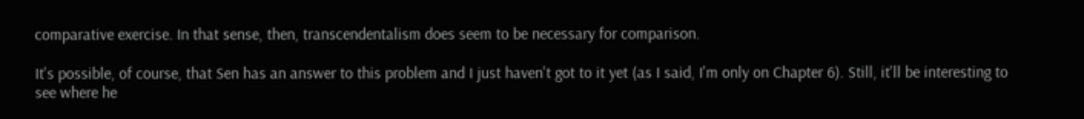comparative exercise. In that sense, then, transcendentalism does seem to be necessary for comparison.

It's possible, of course, that Sen has an answer to this problem and I just haven't got to it yet (as I said, I'm only on Chapter 6). Still, it'll be interesting to see where he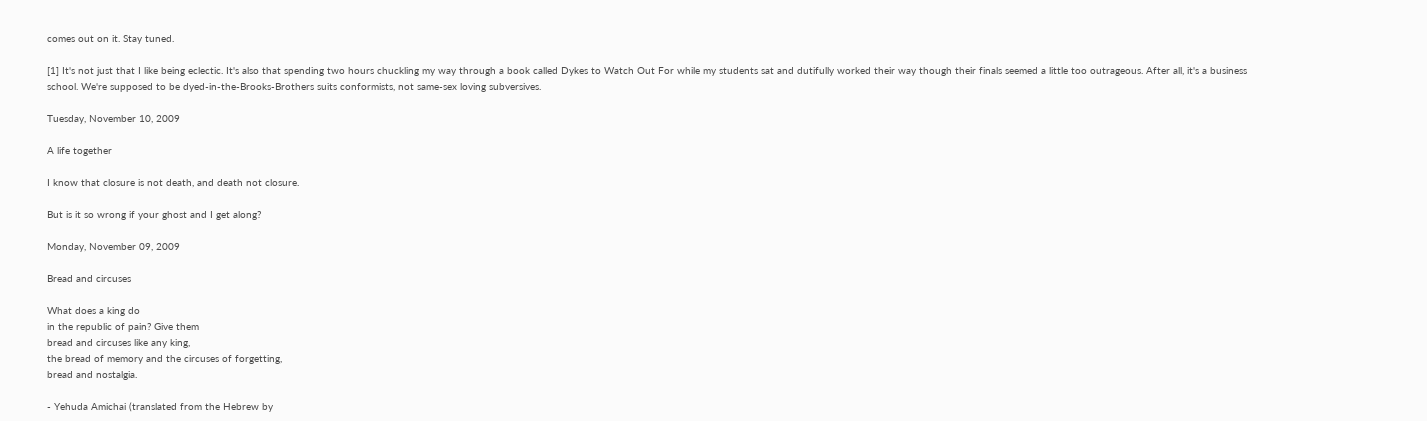comes out on it. Stay tuned.

[1] It's not just that I like being eclectic. It's also that spending two hours chuckling my way through a book called Dykes to Watch Out For while my students sat and dutifully worked their way though their finals seemed a little too outrageous. After all, it's a business school. We're supposed to be dyed-in-the-Brooks-Brothers suits conformists, not same-sex loving subversives.

Tuesday, November 10, 2009

A life together

I know that closure is not death, and death not closure.

But is it so wrong if your ghost and I get along?

Monday, November 09, 2009

Bread and circuses

What does a king do
in the republic of pain? Give them
bread and circuses like any king,
the bread of memory and the circuses of forgetting,
bread and nostalgia.

- Yehuda Amichai (translated from the Hebrew by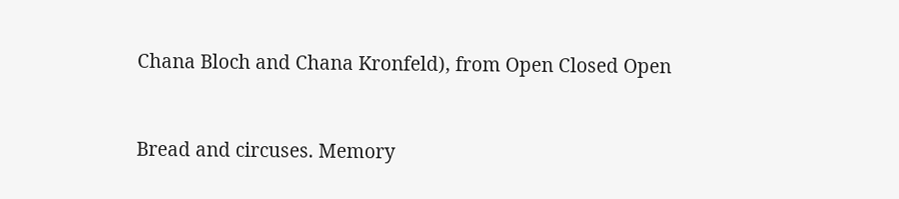Chana Bloch and Chana Kronfeld), from Open Closed Open


Bread and circuses. Memory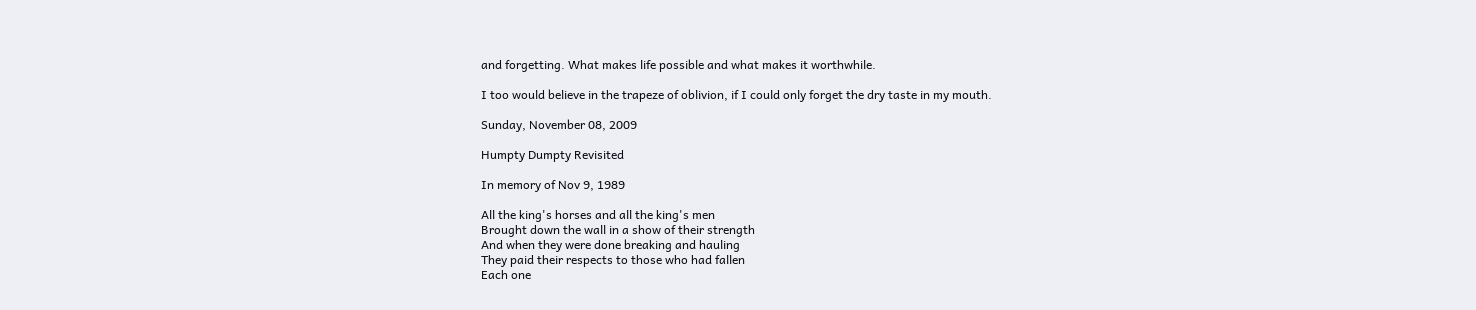and forgetting. What makes life possible and what makes it worthwhile.

I too would believe in the trapeze of oblivion, if I could only forget the dry taste in my mouth.

Sunday, November 08, 2009

Humpty Dumpty Revisited

In memory of Nov 9, 1989

All the king's horses and all the king's men
Brought down the wall in a show of their strength
And when they were done breaking and hauling
They paid their respects to those who had fallen
Each one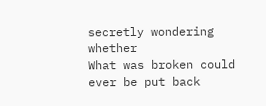secretly wondering whether
What was broken could ever be put back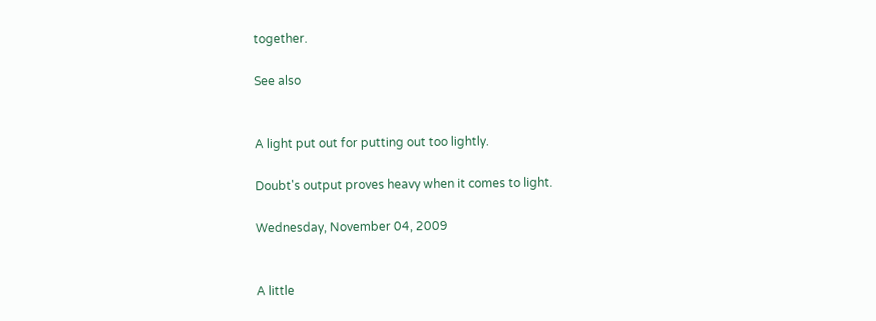together.

See also


A light put out for putting out too lightly.

Doubt's output proves heavy when it comes to light.

Wednesday, November 04, 2009


A little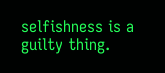selfishness is a guilty thing.